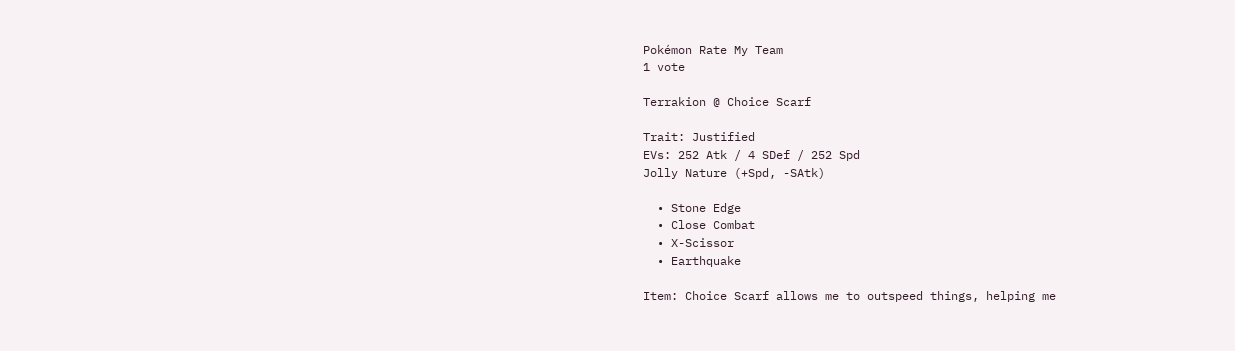Pokémon Rate My Team
1 vote

Terrakion @ Choice Scarf

Trait: Justified
EVs: 252 Atk / 4 SDef / 252 Spd
Jolly Nature (+Spd, -SAtk)

  • Stone Edge
  • Close Combat
  • X-Scissor
  • Earthquake

Item: Choice Scarf allows me to outspeed things, helping me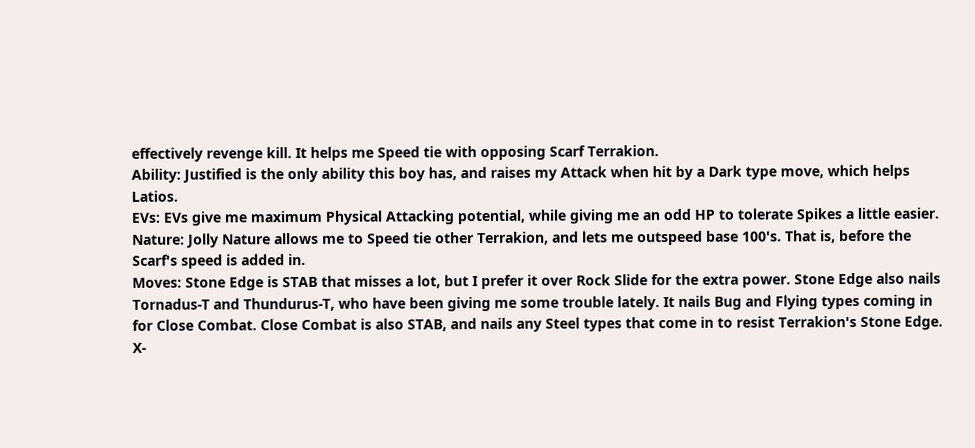effectively revenge kill. It helps me Speed tie with opposing Scarf Terrakion.
Ability: Justified is the only ability this boy has, and raises my Attack when hit by a Dark type move, which helps Latios.
EVs: EVs give me maximum Physical Attacking potential, while giving me an odd HP to tolerate Spikes a little easier.
Nature: Jolly Nature allows me to Speed tie other Terrakion, and lets me outspeed base 100's. That is, before the Scarf's speed is added in.
Moves: Stone Edge is STAB that misses a lot, but I prefer it over Rock Slide for the extra power. Stone Edge also nails Tornadus-T and Thundurus-T, who have been giving me some trouble lately. It nails Bug and Flying types coming in for Close Combat. Close Combat is also STAB, and nails any Steel types that come in to resist Terrakion's Stone Edge. X-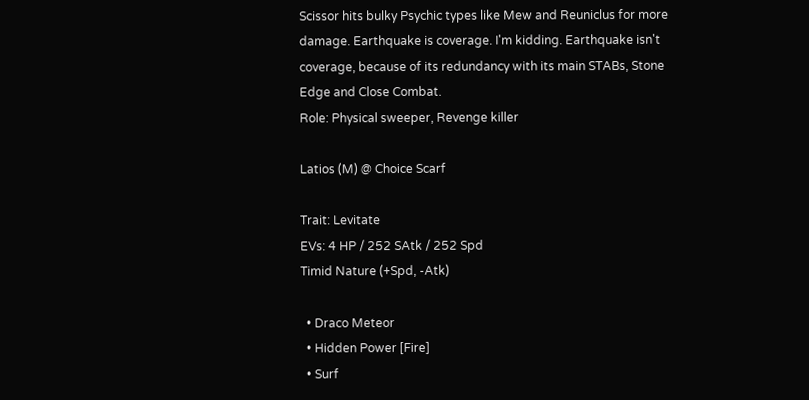Scissor hits bulky Psychic types like Mew and Reuniclus for more damage. Earthquake is coverage. I'm kidding. Earthquake isn't coverage, because of its redundancy with its main STABs, Stone Edge and Close Combat.
Role: Physical sweeper, Revenge killer

Latios (M) @ Choice Scarf

Trait: Levitate
EVs: 4 HP / 252 SAtk / 252 Spd
Timid Nature (+Spd, -Atk)

  • Draco Meteor
  • Hidden Power [Fire]
  • Surf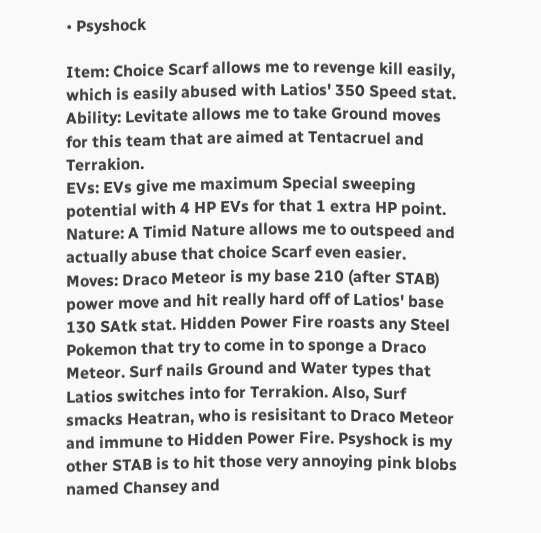• Psyshock

Item: Choice Scarf allows me to revenge kill easily, which is easily abused with Latios' 350 Speed stat.
Ability: Levitate allows me to take Ground moves for this team that are aimed at Tentacruel and Terrakion.
EVs: EVs give me maximum Special sweeping potential with 4 HP EVs for that 1 extra HP point.
Nature: A Timid Nature allows me to outspeed and actually abuse that choice Scarf even easier.
Moves: Draco Meteor is my base 210 (after STAB) power move and hit really hard off of Latios' base 130 SAtk stat. Hidden Power Fire roasts any Steel Pokemon that try to come in to sponge a Draco Meteor. Surf nails Ground and Water types that Latios switches into for Terrakion. Also, Surf smacks Heatran, who is resisitant to Draco Meteor and immune to Hidden Power Fire. Psyshock is my other STAB is to hit those very annoying pink blobs named Chansey and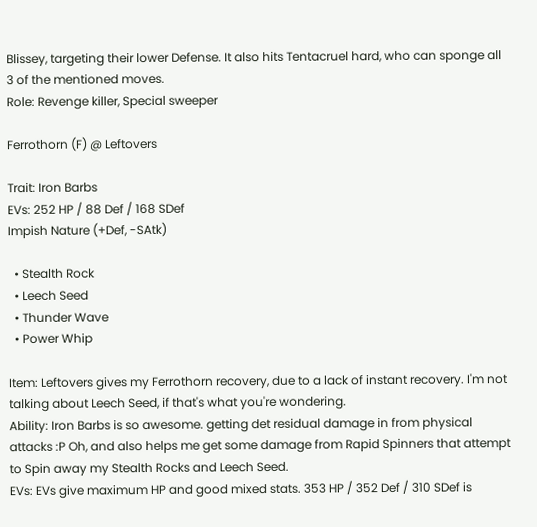Blissey, targeting their lower Defense. It also hits Tentacruel hard, who can sponge all 3 of the mentioned moves.
Role: Revenge killer, Special sweeper

Ferrothorn (F) @ Leftovers

Trait: Iron Barbs
EVs: 252 HP / 88 Def / 168 SDef
Impish Nature (+Def, -SAtk)

  • Stealth Rock
  • Leech Seed
  • Thunder Wave
  • Power Whip

Item: Leftovers gives my Ferrothorn recovery, due to a lack of instant recovery. I'm not talking about Leech Seed, if that's what you're wondering.
Ability: Iron Barbs is so awesome. getting det residual damage in from physical attacks :P Oh, and also helps me get some damage from Rapid Spinners that attempt to Spin away my Stealth Rocks and Leech Seed.
EVs: EVs give maximum HP and good mixed stats. 353 HP / 352 Def / 310 SDef is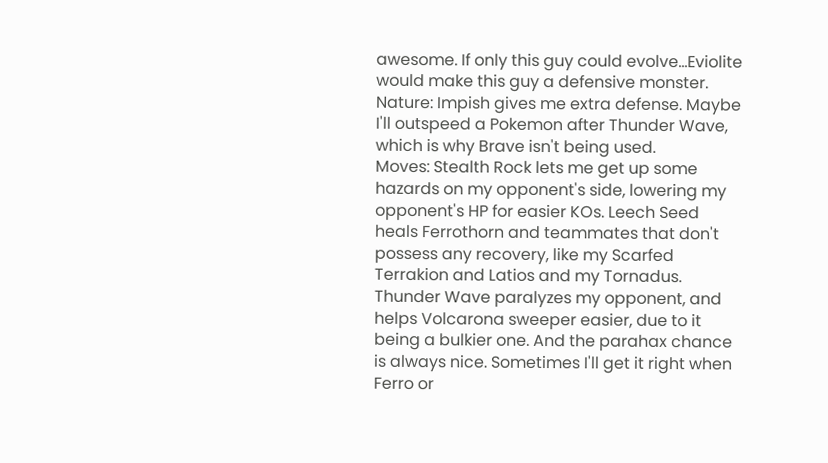awesome. If only this guy could evolve...Eviolite would make this guy a defensive monster.
Nature: Impish gives me extra defense. Maybe I'll outspeed a Pokemon after Thunder Wave, which is why Brave isn't being used.
Moves: Stealth Rock lets me get up some hazards on my opponent's side, lowering my opponent's HP for easier KOs. Leech Seed heals Ferrothorn and teammates that don't possess any recovery, like my Scarfed Terrakion and Latios and my Tornadus. Thunder Wave paralyzes my opponent, and helps Volcarona sweeper easier, due to it being a bulkier one. And the parahax chance is always nice. Sometimes I'll get it right when Ferro or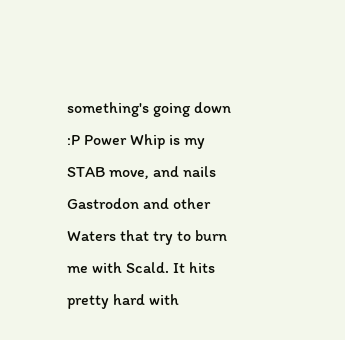something's going down :P Power Whip is my STAB move, and nails Gastrodon and other Waters that try to burn me with Scald. It hits pretty hard with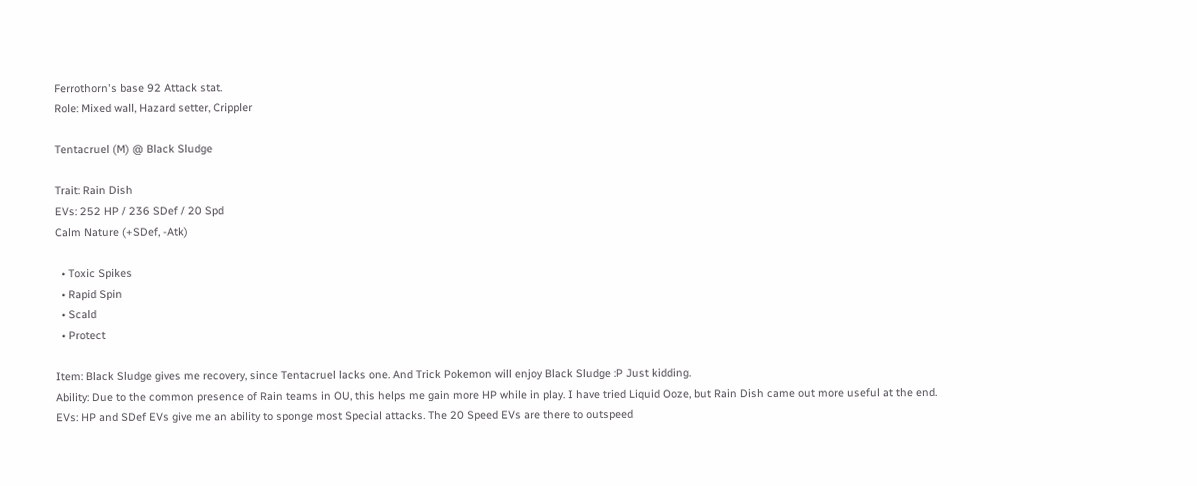Ferrothorn's base 92 Attack stat.
Role: Mixed wall, Hazard setter, Crippler

Tentacruel (M) @ Black Sludge

Trait: Rain Dish
EVs: 252 HP / 236 SDef / 20 Spd
Calm Nature (+SDef, -Atk)

  • Toxic Spikes
  • Rapid Spin
  • Scald
  • Protect

Item: Black Sludge gives me recovery, since Tentacruel lacks one. And Trick Pokemon will enjoy Black Sludge :P Just kidding.
Ability: Due to the common presence of Rain teams in OU, this helps me gain more HP while in play. I have tried Liquid Ooze, but Rain Dish came out more useful at the end.
EVs: HP and SDef EVs give me an ability to sponge most Special attacks. The 20 Speed EVs are there to outspeed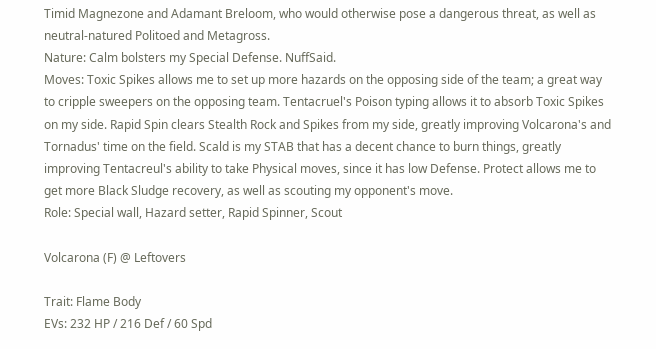Timid Magnezone and Adamant Breloom, who would otherwise pose a dangerous threat, as well as neutral-natured Politoed and Metagross.
Nature: Calm bolsters my Special Defense. NuffSaid.
Moves: Toxic Spikes allows me to set up more hazards on the opposing side of the team; a great way to cripple sweepers on the opposing team. Tentacruel's Poison typing allows it to absorb Toxic Spikes on my side. Rapid Spin clears Stealth Rock and Spikes from my side, greatly improving Volcarona's and Tornadus' time on the field. Scald is my STAB that has a decent chance to burn things, greatly improving Tentacreul's ability to take Physical moves, since it has low Defense. Protect allows me to get more Black Sludge recovery, as well as scouting my opponent's move.
Role: Special wall, Hazard setter, Rapid Spinner, Scout

Volcarona (F) @ Leftovers

Trait: Flame Body
EVs: 232 HP / 216 Def / 60 Spd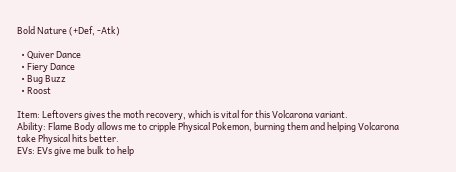Bold Nature (+Def, -Atk)

  • Quiver Dance
  • Fiery Dance
  • Bug Buzz
  • Roost

Item: Leftovers gives the moth recovery, which is vital for this Volcarona variant.
Ability: Flame Body allows me to cripple Physical Pokemon, burning them and helping Volcarona take Physical hits better.
EVs: EVs give me bulk to help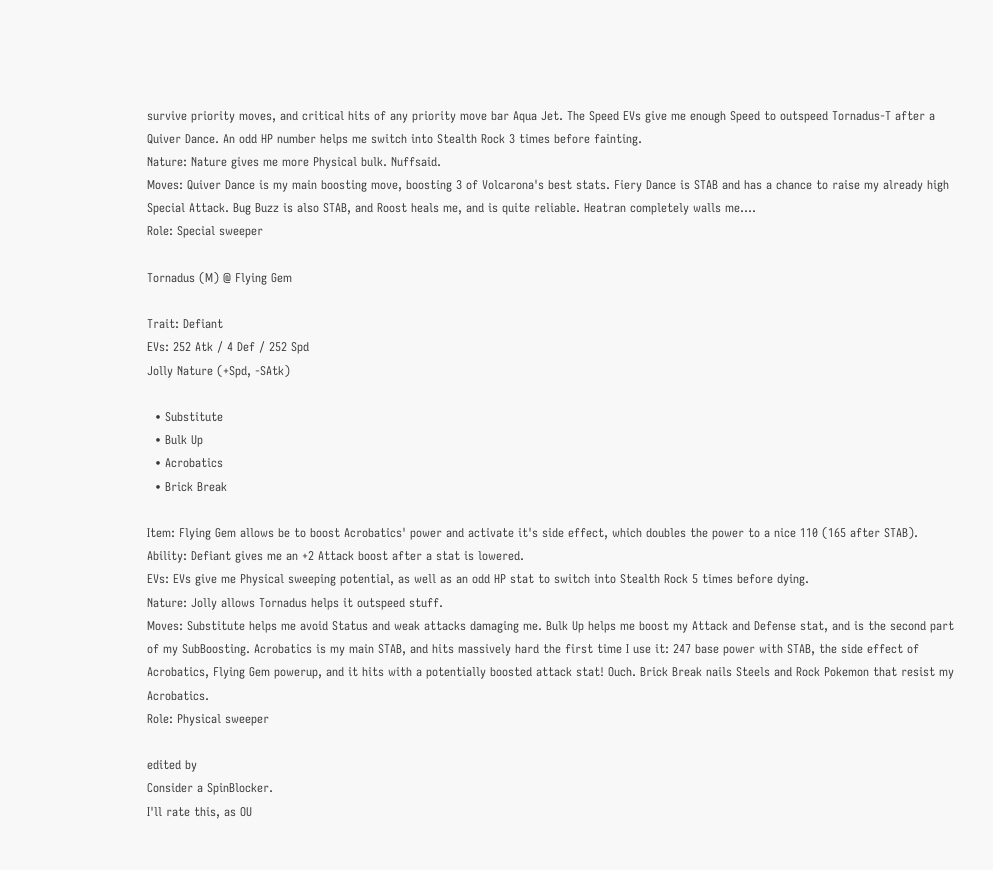survive priority moves, and critical hits of any priority move bar Aqua Jet. The Speed EVs give me enough Speed to outspeed Tornadus-T after a Quiver Dance. An odd HP number helps me switch into Stealth Rock 3 times before fainting.
Nature: Nature gives me more Physical bulk. Nuffsaid.
Moves: Quiver Dance is my main boosting move, boosting 3 of Volcarona's best stats. Fiery Dance is STAB and has a chance to raise my already high Special Attack. Bug Buzz is also STAB, and Roost heals me, and is quite reliable. Heatran completely walls me....
Role: Special sweeper

Tornadus (M) @ Flying Gem

Trait: Defiant
EVs: 252 Atk / 4 Def / 252 Spd
Jolly Nature (+Spd, -SAtk)

  • Substitute
  • Bulk Up
  • Acrobatics
  • Brick Break

Item: Flying Gem allows be to boost Acrobatics' power and activate it's side effect, which doubles the power to a nice 110 (165 after STAB).
Ability: Defiant gives me an +2 Attack boost after a stat is lowered.
EVs: EVs give me Physical sweeping potential, as well as an odd HP stat to switch into Stealth Rock 5 times before dying.
Nature: Jolly allows Tornadus helps it outspeed stuff.
Moves: Substitute helps me avoid Status and weak attacks damaging me. Bulk Up helps me boost my Attack and Defense stat, and is the second part of my SubBoosting. Acrobatics is my main STAB, and hits massively hard the first time I use it: 247 base power with STAB, the side effect of Acrobatics, Flying Gem powerup, and it hits with a potentially boosted attack stat! Ouch. Brick Break nails Steels and Rock Pokemon that resist my Acrobatics.
Role: Physical sweeper

edited by
Consider a SpinBlocker.
I'll rate this, as OU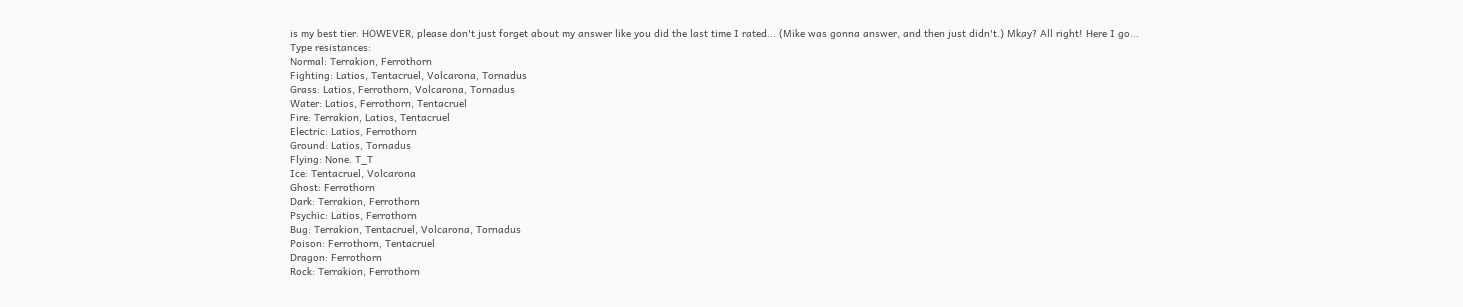is my best tier. HOWEVER, please don't just forget about my answer like you did the last time I rated... (Mike was gonna answer, and then just didn't.) Mkay? All right! Here I go...
Type resistances:
Normal: Terrakion, Ferrothorn
Fighting: Latios, Tentacruel, Volcarona, Tornadus
Grass: Latios, Ferrothorn, Volcarona, Tornadus
Water: Latios, Ferrothorn, Tentacruel
Fire: Terrakion, Latios, Tentacruel
Electric: Latios, Ferrothorn
Ground: Latios, Tornadus
Flying: None. T_T
Ice: Tentacruel, Volcarona
Ghost: Ferrothorn
Dark: Terrakion, Ferrothorn
Psychic: Latios, Ferrothorn
Bug: Terrakion, Tentacruel, Volcarona, Tornadus
Poison: Ferrothorn, Tentacruel
Dragon: Ferrothorn
Rock: Terrakion, Ferrothorn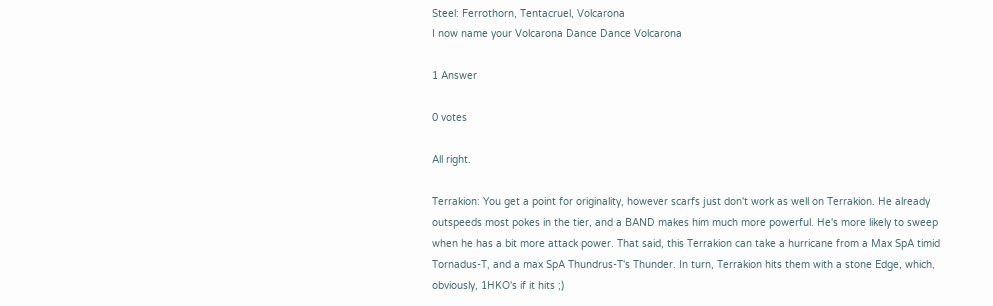Steel: Ferrothorn, Tentacruel, Volcarona
I now name your Volcarona Dance Dance Volcarona

1 Answer

0 votes

All right.

Terrakion: You get a point for originality, however scarfs just don't work as well on Terrakion. He already outspeeds most pokes in the tier, and a BAND makes him much more powerful. He's more likely to sweep when he has a bit more attack power. That said, this Terrakion can take a hurricane from a Max SpA timid Tornadus-T, and a max SpA Thundrus-T's Thunder. In turn, Terrakion hits them with a stone Edge, which, obviously, 1HKO's if it hits ;)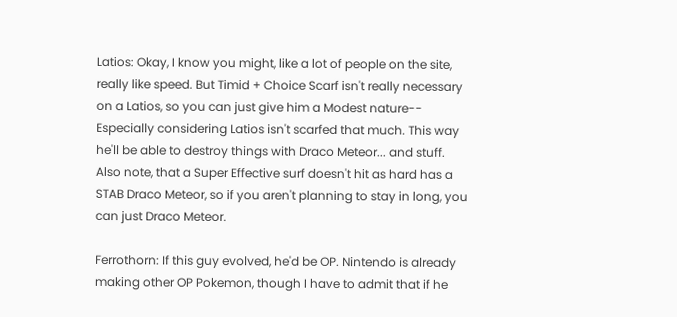Latios: Okay, I know you might, like a lot of people on the site, really like speed. But Timid + Choice Scarf isn't really necessary on a Latios, so you can just give him a Modest nature-- Especially considering Latios isn't scarfed that much. This way he'll be able to destroy things with Draco Meteor... and stuff. Also note, that a Super Effective surf doesn't hit as hard has a STAB Draco Meteor, so if you aren't planning to stay in long, you can just Draco Meteor.

Ferrothorn: If this guy evolved, he'd be OP. Nintendo is already making other OP Pokemon, though I have to admit that if he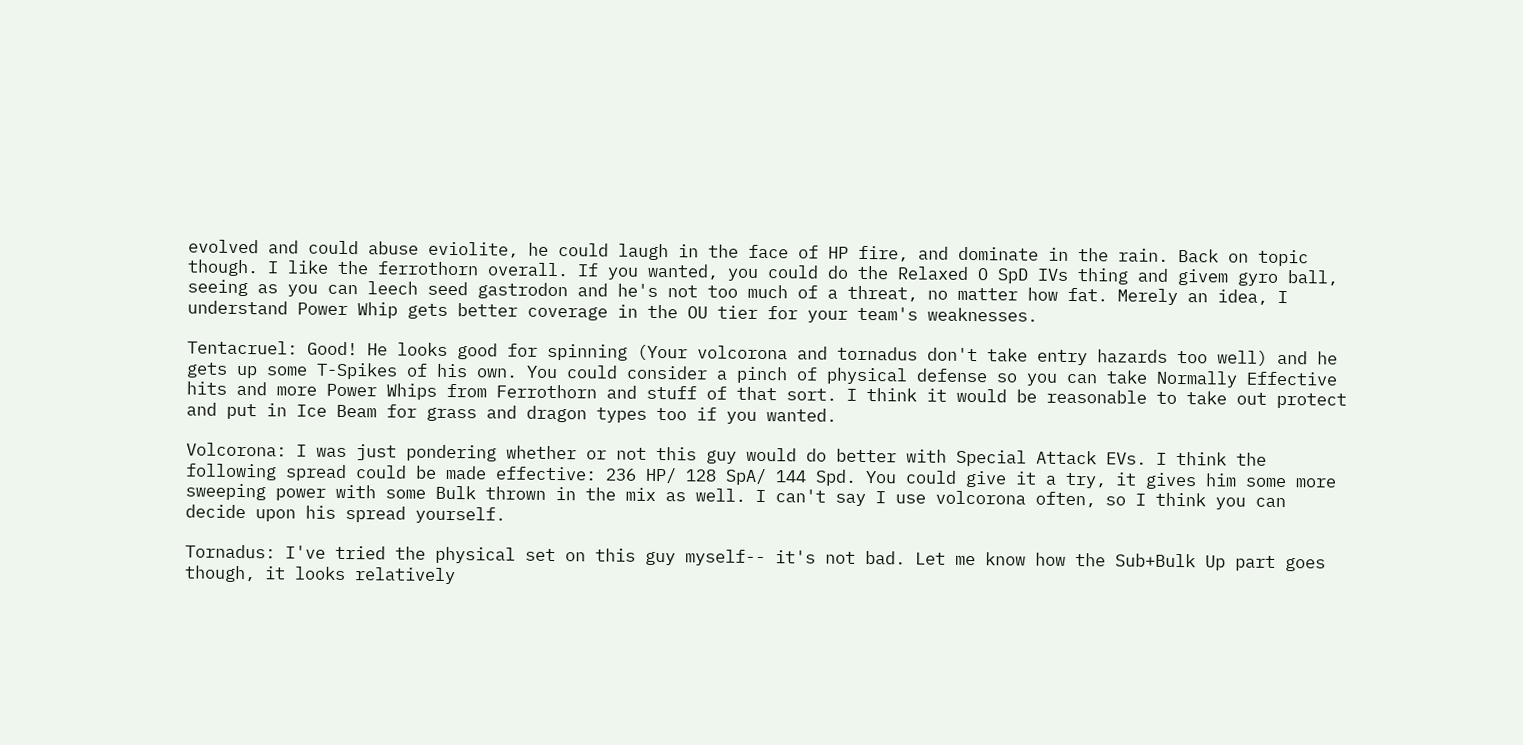evolved and could abuse eviolite, he could laugh in the face of HP fire, and dominate in the rain. Back on topic though. I like the ferrothorn overall. If you wanted, you could do the Relaxed O SpD IVs thing and givem gyro ball, seeing as you can leech seed gastrodon and he's not too much of a threat, no matter how fat. Merely an idea, I understand Power Whip gets better coverage in the OU tier for your team's weaknesses.

Tentacruel: Good! He looks good for spinning (Your volcorona and tornadus don't take entry hazards too well) and he gets up some T-Spikes of his own. You could consider a pinch of physical defense so you can take Normally Effective hits and more Power Whips from Ferrothorn and stuff of that sort. I think it would be reasonable to take out protect and put in Ice Beam for grass and dragon types too if you wanted.

Volcorona: I was just pondering whether or not this guy would do better with Special Attack EVs. I think the following spread could be made effective: 236 HP/ 128 SpA/ 144 Spd. You could give it a try, it gives him some more sweeping power with some Bulk thrown in the mix as well. I can't say I use volcorona often, so I think you can decide upon his spread yourself.

Tornadus: I've tried the physical set on this guy myself-- it's not bad. Let me know how the Sub+Bulk Up part goes though, it looks relatively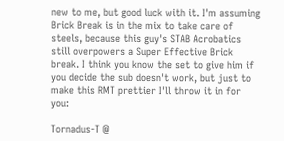new to me, but good luck with it. I'm assuming Brick Break is in the mix to take care of steels, because this guy's STAB Acrobatics still overpowers a Super Effective Brick break. I think you know the set to give him if you decide the sub doesn't work, but just to make this RMT prettier I'll throw it in for you:

Tornadus-T @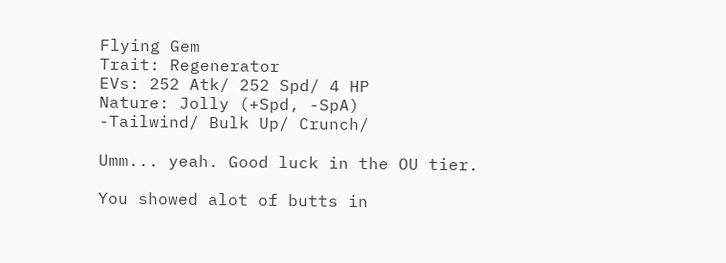Flying Gem
Trait: Regenerator
EVs: 252 Atk/ 252 Spd/ 4 HP
Nature: Jolly (+Spd, -SpA)
-Tailwind/ Bulk Up/ Crunch/

Umm... yeah. Good luck in the OU tier.

You showed alot of butts in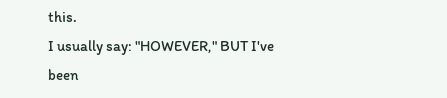this.
I usually say: "HOWEVER," BUT I've been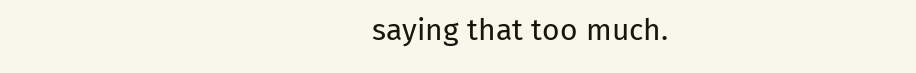saying that too much.